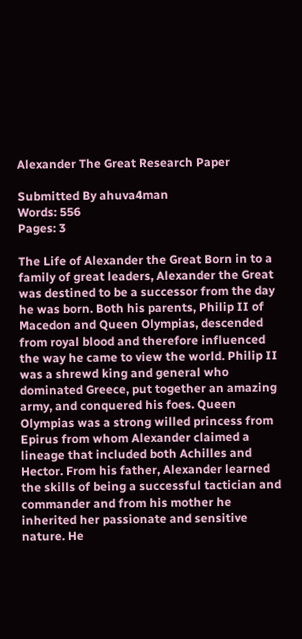Alexander The Great Research Paper

Submitted By ahuva4man
Words: 556
Pages: 3

The Life of Alexander the Great Born in to a family of great leaders, Alexander the Great was destined to be a successor from the day he was born. Both his parents, Philip II of Macedon and Queen Olympias, descended from royal blood and therefore influenced the way he came to view the world. Philip II was a shrewd king and general who dominated Greece, put together an amazing army, and conquered his foes. Queen Olympias was a strong willed princess from Epirus from whom Alexander claimed a lineage that included both Achilles and Hector. From his father, Alexander learned the skills of being a successful tactician and commander and from his mother he inherited her passionate and sensitive nature. He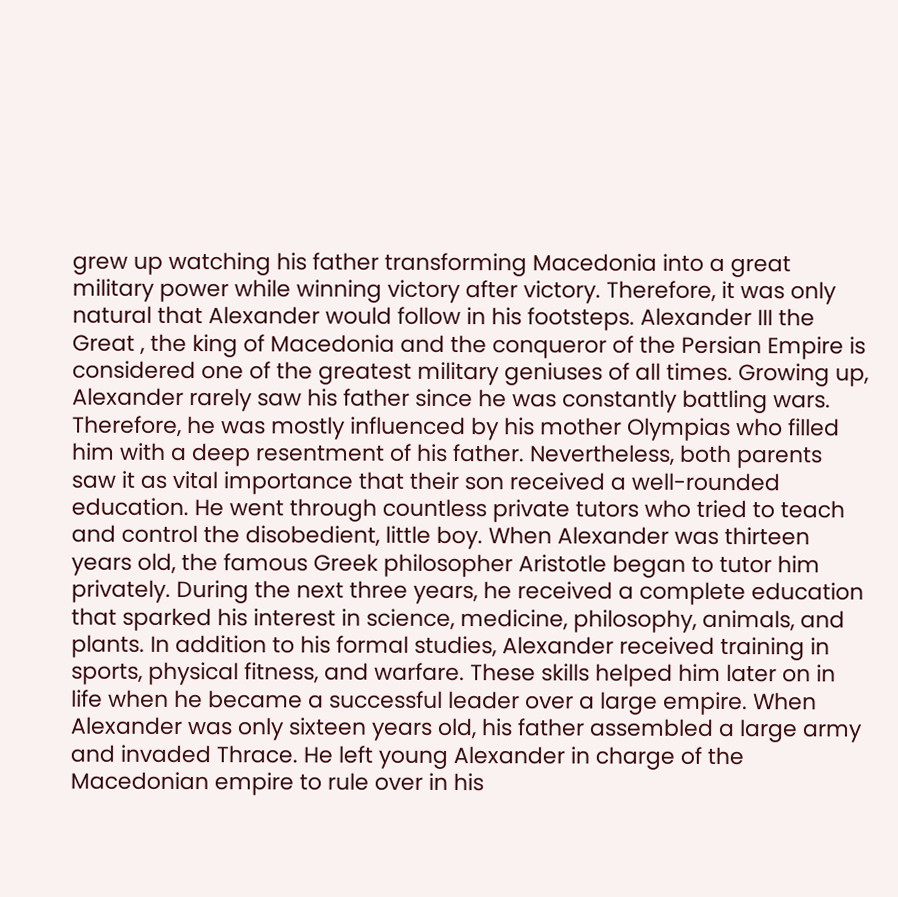grew up watching his father transforming Macedonia into a great military power while winning victory after victory. Therefore, it was only natural that Alexander would follow in his footsteps. Alexander III the Great , the king of Macedonia and the conqueror of the Persian Empire is considered one of the greatest military geniuses of all times. Growing up, Alexander rarely saw his father since he was constantly battling wars. Therefore, he was mostly influenced by his mother Olympias who filled him with a deep resentment of his father. Nevertheless, both parents saw it as vital importance that their son received a well-rounded education. He went through countless private tutors who tried to teach and control the disobedient, little boy. When Alexander was thirteen years old, the famous Greek philosopher Aristotle began to tutor him privately. During the next three years, he received a complete education that sparked his interest in science, medicine, philosophy, animals, and plants. In addition to his formal studies, Alexander received training in sports, physical fitness, and warfare. These skills helped him later on in life when he became a successful leader over a large empire. When Alexander was only sixteen years old, his father assembled a large army and invaded Thrace. He left young Alexander in charge of the Macedonian empire to rule over in his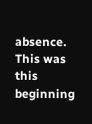absence. This was this beginning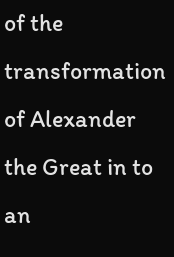of the transformation of Alexander the Great in to an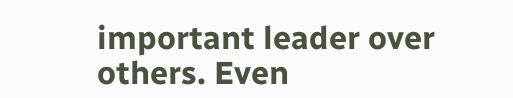important leader over others. Even